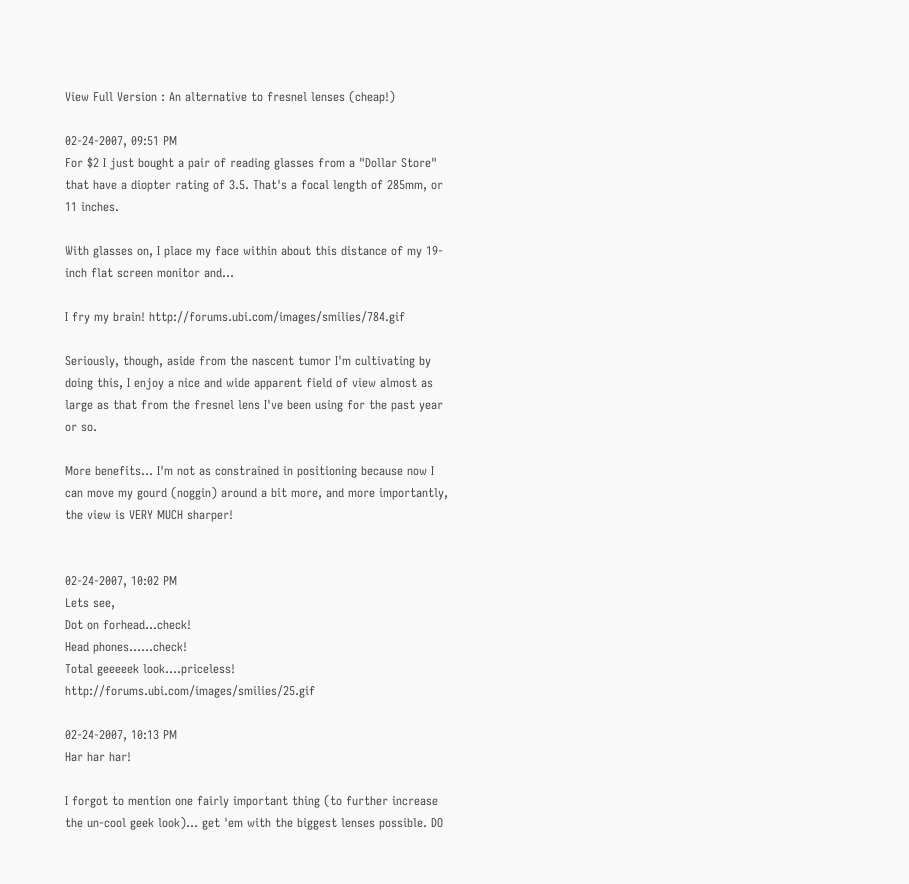View Full Version : An alternative to fresnel lenses (cheap!)

02-24-2007, 09:51 PM
For $2 I just bought a pair of reading glasses from a "Dollar Store" that have a diopter rating of 3.5. That's a focal length of 285mm, or 11 inches.

With glasses on, I place my face within about this distance of my 19-inch flat screen monitor and...

I fry my brain! http://forums.ubi.com/images/smilies/784.gif

Seriously, though, aside from the nascent tumor I'm cultivating by doing this, I enjoy a nice and wide apparent field of view almost as large as that from the fresnel lens I've been using for the past year or so.

More benefits... I'm not as constrained in positioning because now I can move my gourd (noggin) around a bit more, and more importantly, the view is VERY MUCH sharper!


02-24-2007, 10:02 PM
Lets see,
Dot on forhead...check!
Head phones......check!
Total geeeeek look....priceless! http://forums.ubi.com/images/smilies/25.gif

02-24-2007, 10:13 PM
Har har har!

I forgot to mention one fairly important thing (to further increase the un-cool geek look)... get 'em with the biggest lenses possible. DO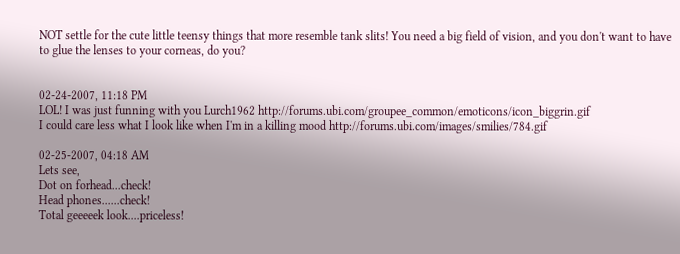NOT settle for the cute little teensy things that more resemble tank slits! You need a big field of vision, and you don't want to have to glue the lenses to your corneas, do you?


02-24-2007, 11:18 PM
LOL! I was just funning with you Lurch1962 http://forums.ubi.com/groupee_common/emoticons/icon_biggrin.gif
I could care less what I look like when I'm in a killing mood http://forums.ubi.com/images/smilies/784.gif

02-25-2007, 04:18 AM
Lets see,
Dot on forhead...check!
Head phones......check!
Total geeeeek look....priceless!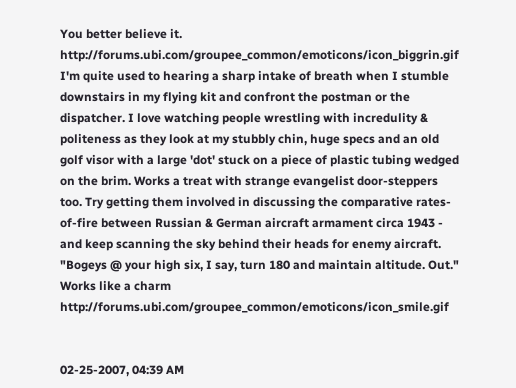You better believe it. http://forums.ubi.com/groupee_common/emoticons/icon_biggrin.gif I'm quite used to hearing a sharp intake of breath when I stumble downstairs in my flying kit and confront the postman or the dispatcher. I love watching people wrestling with incredulity & politeness as they look at my stubbly chin, huge specs and an old golf visor with a large 'dot' stuck on a piece of plastic tubing wedged on the brim. Works a treat with strange evangelist door-steppers too. Try getting them involved in discussing the comparative rates-of-fire between Russian & German aircraft armament circa 1943 - and keep scanning the sky behind their heads for enemy aircraft.
"Bogeys @ your high six, I say, turn 180 and maintain altitude. Out." Works like a charm http://forums.ubi.com/groupee_common/emoticons/icon_smile.gif


02-25-2007, 04:39 AM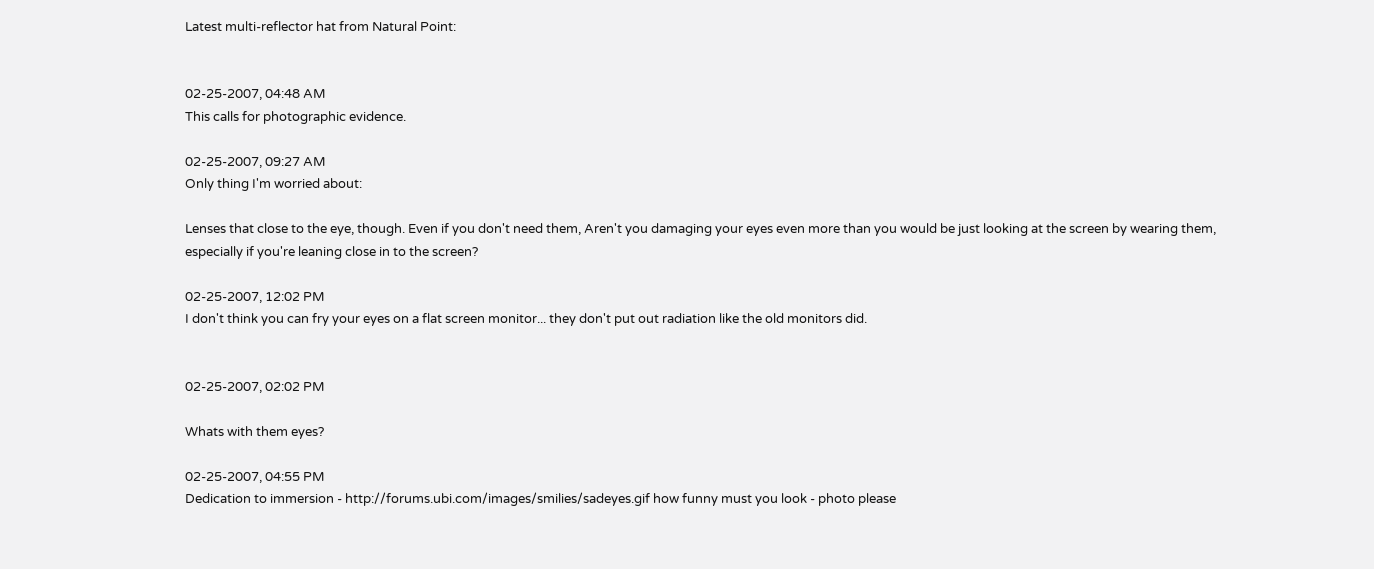Latest multi-reflector hat from Natural Point:


02-25-2007, 04:48 AM
This calls for photographic evidence.

02-25-2007, 09:27 AM
Only thing I'm worried about:

Lenses that close to the eye, though. Even if you don't need them, Aren't you damaging your eyes even more than you would be just looking at the screen by wearing them, especially if you're leaning close in to the screen?

02-25-2007, 12:02 PM
I don't think you can fry your eyes on a flat screen monitor... they don't put out radiation like the old monitors did.


02-25-2007, 02:02 PM

Whats with them eyes?

02-25-2007, 04:55 PM
Dedication to immersion - http://forums.ubi.com/images/smilies/sadeyes.gif how funny must you look - photo please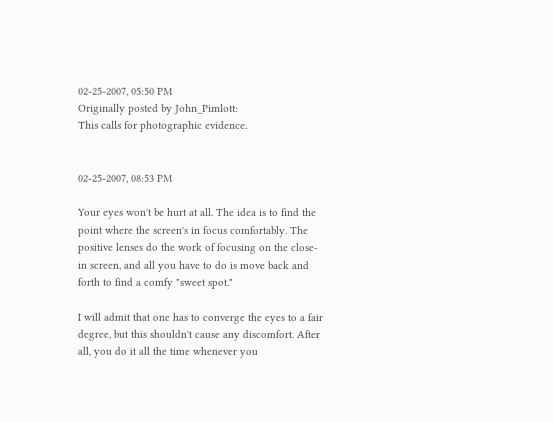02-25-2007, 05:50 PM
Originally posted by John_Pimlott:
This calls for photographic evidence.


02-25-2007, 08:53 PM

Your eyes won't be hurt at all. The idea is to find the point where the screen's in focus comfortably. The positive lenses do the work of focusing on the close-in screen, and all you have to do is move back and forth to find a comfy "sweet spot."

I will admit that one has to converge the eyes to a fair degree, but this shouldn't cause any discomfort. After all, you do it all the time whenever you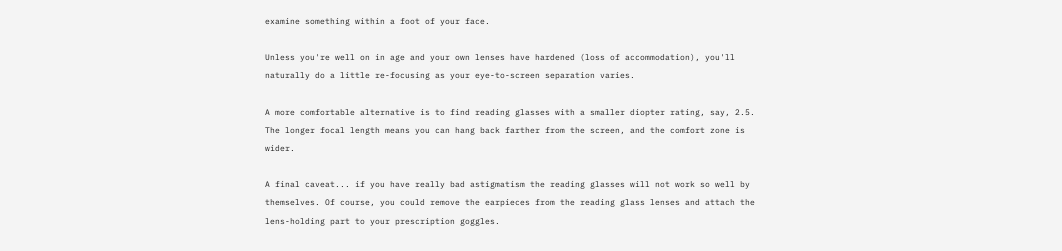examine something within a foot of your face.

Unless you're well on in age and your own lenses have hardened (loss of accommodation), you'll naturally do a little re-focusing as your eye-to-screen separation varies.

A more comfortable alternative is to find reading glasses with a smaller diopter rating, say, 2.5. The longer focal length means you can hang back farther from the screen, and the comfort zone is wider.

A final caveat... if you have really bad astigmatism the reading glasses will not work so well by themselves. Of course, you could remove the earpieces from the reading glass lenses and attach the lens-holding part to your prescription goggles.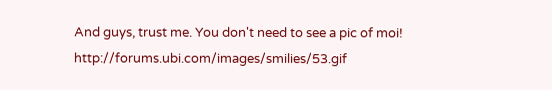And guys, trust me. You don't need to see a pic of moi! http://forums.ubi.com/images/smilies/53.gif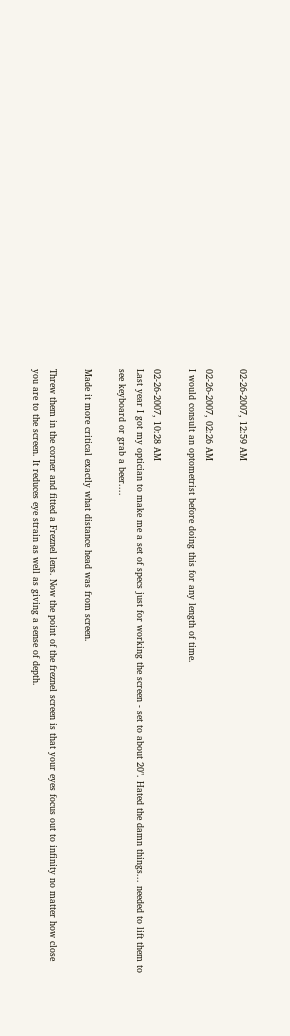02-26-2007, 12:59 AM

02-26-2007, 02:26 AM
I would consult an optometrist before doing this for any length of time.

02-26-2007, 10:28 AM
Last year I got my optician to make me a set of specs just for working the screen - set to about 20". Hated the damn things... needed to lift them to see keyboard or grab a beer....

Made it more critical exactly what distance head was from screen.

Threw them in the corner and fitted a Freznel lens. Now the point of the freznel screen is that your eyes focus out to infinity no matter how close you are to the screen. It reduces eye strain as well as giving a sense of depth.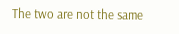The two are not the same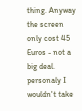thing. Anyway the screen only cost 45 Euros - not a big deal. personaly I wouldn't take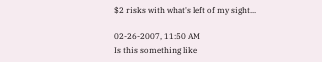$2 risks with what's left of my sight...

02-26-2007, 11:50 AM
Is this something like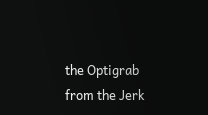the Optigrab from the Jerk